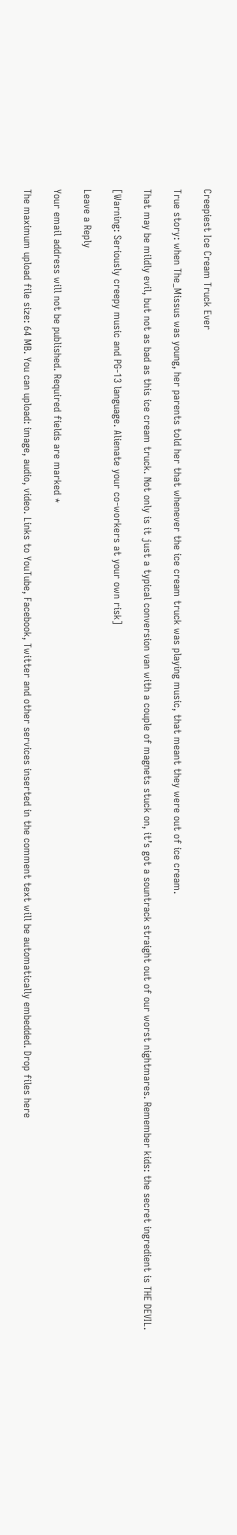Creepiest Ice Cream Truck Ever

True story: when The_Missus was young, her parents told her that whenever the ice cream truck was playing music, that meant they were out of ice cream.

That may be mildly evil, but not as bad as this ice cream truck. Not only is it just a typical conversion van with a couple of magnets stuck on, it’s got a sountrack straight out of our worst nightmares. Remember kids: the secret ingredient is THE DEVIL.

[Warning: Seriously creepy music and PG-13 language. Alienate your co-workers at your own risk]

Leave a Reply

Your email address will not be published. Required fields are marked *

The maximum upload file size: 64 MB. You can upload: image, audio, video. Links to YouTube, Facebook, Twitter and other services inserted in the comment text will be automatically embedded. Drop files here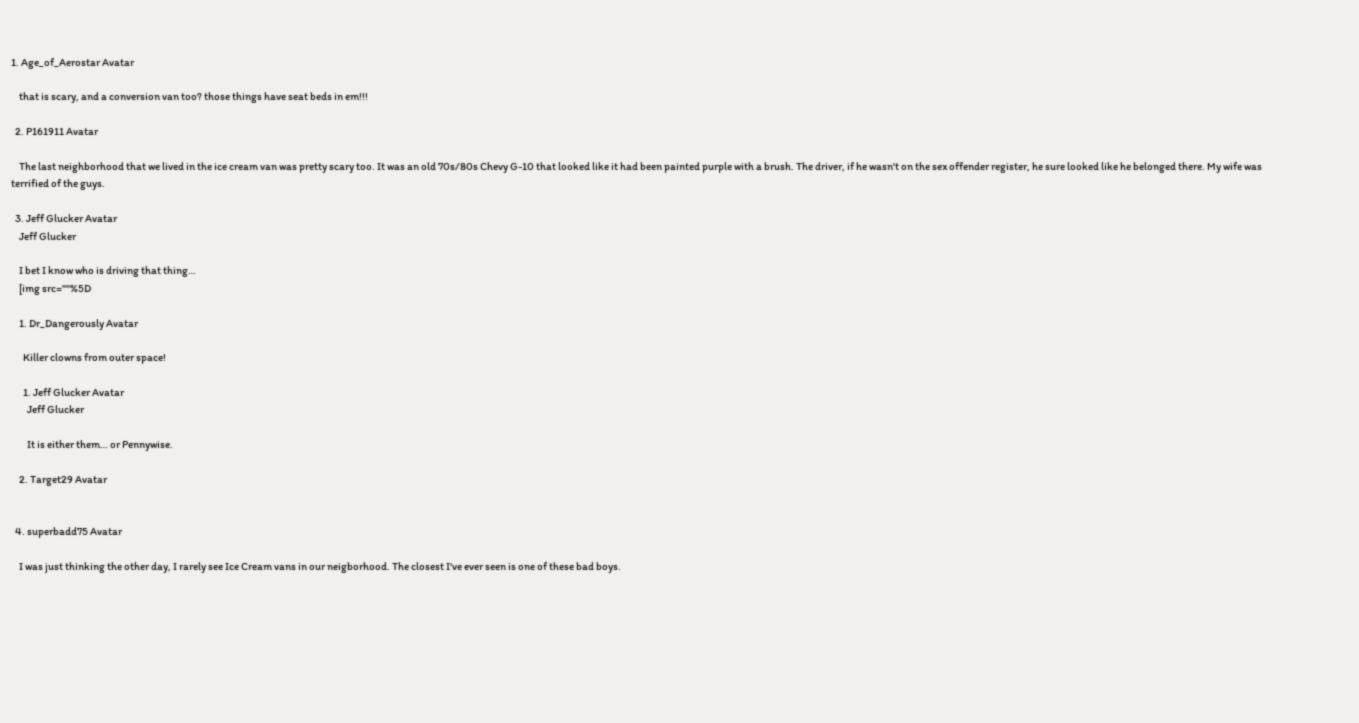1. Age_of_Aerostar Avatar

    that is scary, and a conversion van too? those things have seat beds in em!!!

  2. P161911 Avatar

    The last neighborhood that we lived in the ice cream van was pretty scary too. It was an old 70s/80s Chevy G-10 that looked like it had been painted purple with a brush. The driver, if he wasn't on the sex offender register, he sure looked like he belonged there. My wife was terrified of the guys.

  3. Jeff Glucker Avatar
    Jeff Glucker

    I bet I know who is driving that thing…
    [img src=""%5D

    1. Dr_Dangerously Avatar

      Killer clowns from outer space!

      1. Jeff Glucker Avatar
        Jeff Glucker

        It is either them… or Pennywise.

    2. Target29 Avatar


  4. superbadd75 Avatar

    I was just thinking the other day, I rarely see Ice Cream vans in our neigborhood. The closest I've ever seen is one of these bad boys.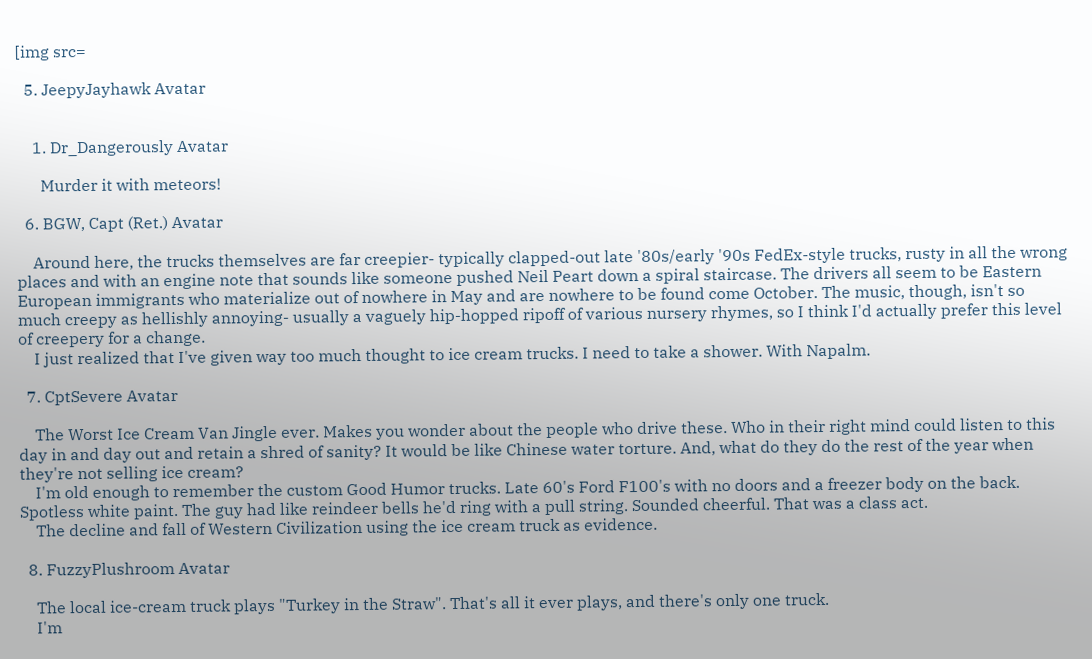[img src=

  5. JeepyJayhawk Avatar


    1. Dr_Dangerously Avatar

      Murder it with meteors!

  6. BGW, Capt (Ret.) Avatar

    Around here, the trucks themselves are far creepier- typically clapped-out late '80s/early '90s FedEx-style trucks, rusty in all the wrong places and with an engine note that sounds like someone pushed Neil Peart down a spiral staircase. The drivers all seem to be Eastern European immigrants who materialize out of nowhere in May and are nowhere to be found come October. The music, though, isn't so much creepy as hellishly annoying- usually a vaguely hip-hopped ripoff of various nursery rhymes, so I think I'd actually prefer this level of creepery for a change.
    I just realized that I've given way too much thought to ice cream trucks. I need to take a shower. With Napalm.

  7. CptSevere Avatar

    The Worst Ice Cream Van Jingle ever. Makes you wonder about the people who drive these. Who in their right mind could listen to this day in and day out and retain a shred of sanity? It would be like Chinese water torture. And, what do they do the rest of the year when they're not selling ice cream?
    I'm old enough to remember the custom Good Humor trucks. Late 60's Ford F100's with no doors and a freezer body on the back. Spotless white paint. The guy had like reindeer bells he'd ring with a pull string. Sounded cheerful. That was a class act.
    The decline and fall of Western Civilization using the ice cream truck as evidence.

  8. FuzzyPlushroom Avatar

    The local ice-cream truck plays "Turkey in the Straw". That's all it ever plays, and there's only one truck.
    I'm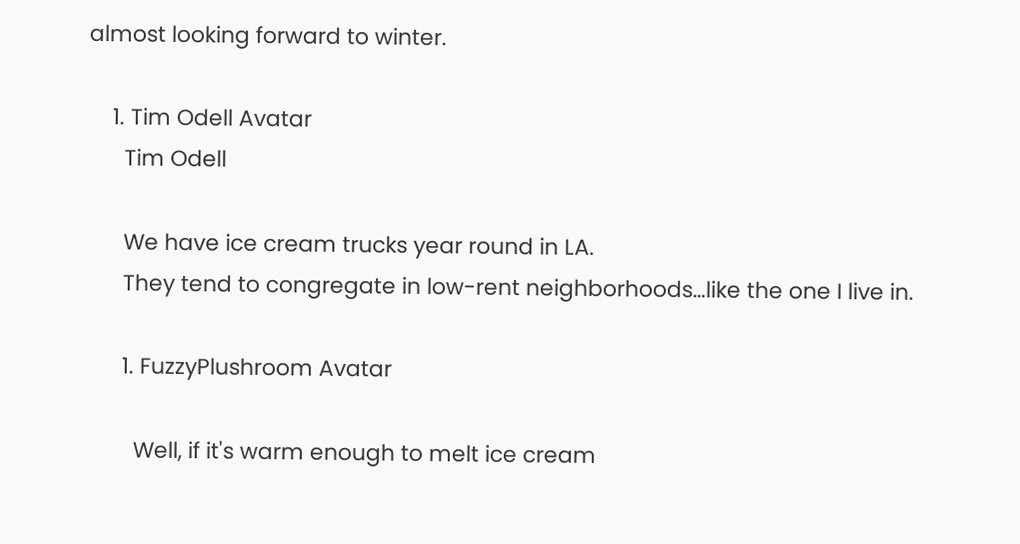almost looking forward to winter.

    1. Tim Odell Avatar
      Tim Odell

      We have ice cream trucks year round in LA.
      They tend to congregate in low-rent neighborhoods…like the one I live in.

      1. FuzzyPlushroom Avatar

        Well, if it's warm enough to melt ice cream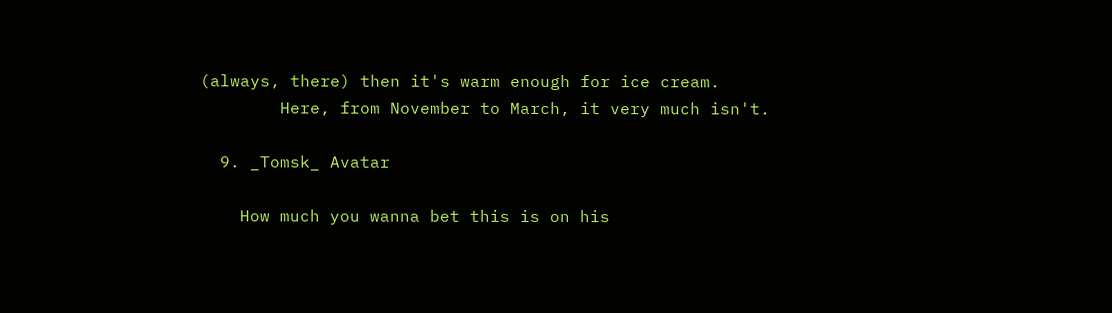(always, there) then it's warm enough for ice cream.
        Here, from November to March, it very much isn't.

  9. _Tomsk_ Avatar

    How much you wanna bet this is on his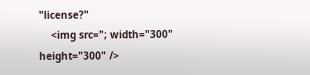"license?"
    <img src="; width="300" height="300" />